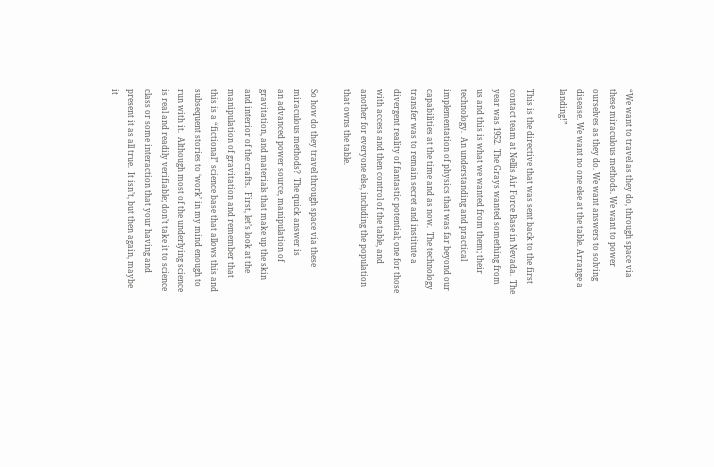“We want to travel as they do, through space via these miraculous methods. We want to power ourselves as they do. We want answers to solving disease. We want no one else at the table. Arrange a landing!”

This is the directive that was sent back to the first contact team at Nellis Air Force Base in Nevada.  The year was 1952.  The Grays wanted something from us and this is what we wanted from them; their technology.  An understanding and practical implementation of physics that was far beyond our capabilities at the time and as now.  The technology transfer was to remain secret and institute a divergent reality of fantastic potential; one for those with access and then control of the table, and another for everyone else, including the population that owns the table.

So how do they travel through space via these miraculous methods?  The quick answer is
an advanced power source, manipulation of gravitation, and materials that make up the skin and interior of the crafts.  First, let’s look at the manipulation of gravitation and remember that this is a “fictional” science base that allows this and subsequent stories to ‘work’ in my mind enough to run with it.  Although most of the underlying science is real and readily verifiable; don’t take it to science class or some interaction that your having and present it as all true.  It isn’t, but then again, maybe it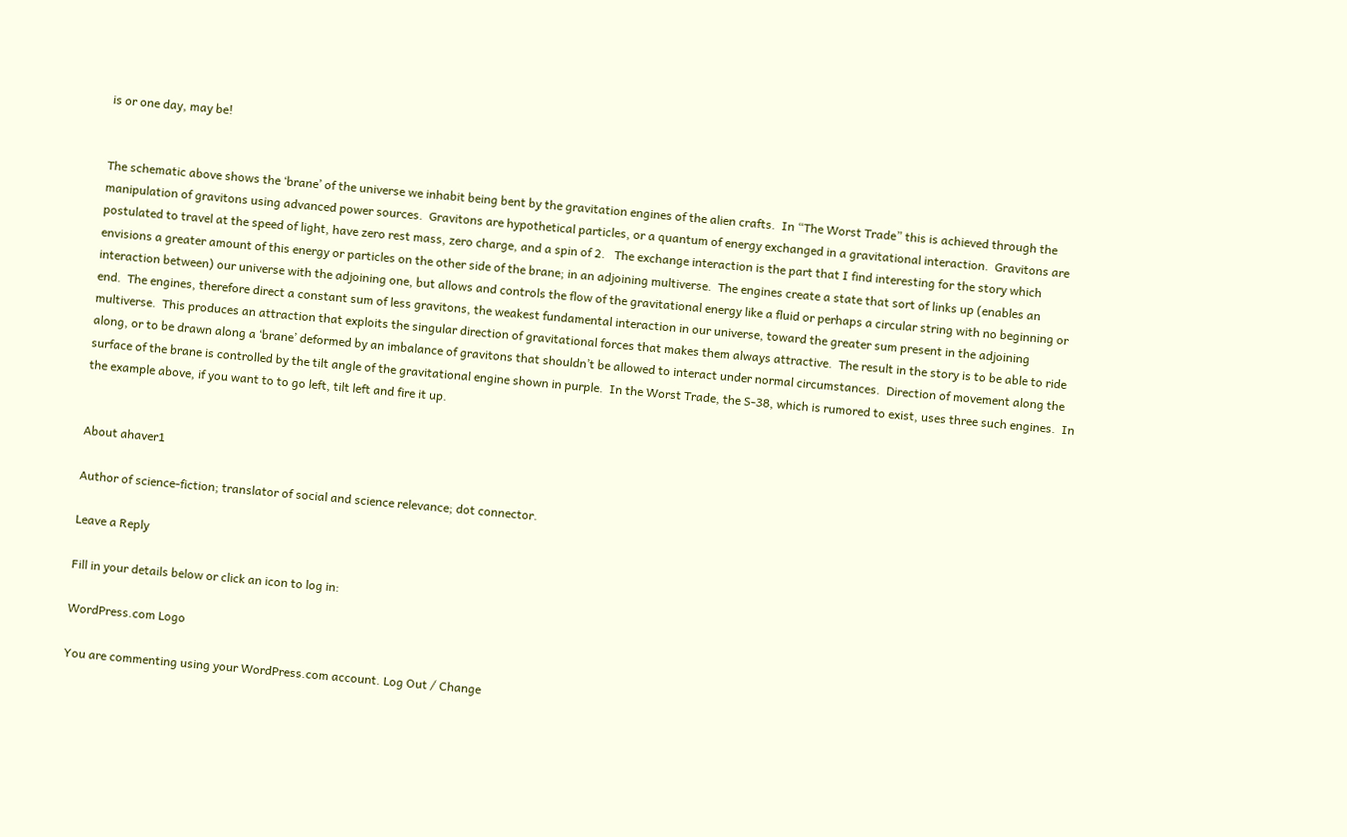is or one day, may be!


The schematic above shows the ‘brane’ of the universe we inhabit being bent by the gravitation engines of the alien crafts.  In “The Worst Trade” this is achieved through the manipulation of gravitons using advanced power sources.  Gravitons are hypothetical particles, or a quantum of energy exchanged in a gravitational interaction.  Gravitons are postulated to travel at the speed of light, have zero rest mass, zero charge, and a spin of 2.   The exchange interaction is the part that I find interesting for the story which envisions a greater amount of this energy or particles on the other side of the brane; in an adjoining multiverse.  The engines create a state that sort of links up (enables an interaction between) our universe with the adjoining one, but allows and controls the flow of the gravitational energy like a fluid or perhaps a circular string with no beginning or end.  The engines, therefore direct a constant sum of less gravitons, the weakest fundamental interaction in our universe, toward the greater sum present in the adjoining multiverse.  This produces an attraction that exploits the singular direction of gravitational forces that makes them always attractive.  The result in the story is to be able to ride along, or to be drawn along a ‘brane’ deformed by an imbalance of gravitons that shouldn’t be allowed to interact under normal circumstances.  Direction of movement along the surface of the brane is controlled by the tilt angle of the gravitational engine shown in purple.  In the Worst Trade, the S-38, which is rumored to exist, uses three such engines.  In the example above, if you want to to go left, tilt left and fire it up.


About ahaver1

Author of science-fiction; translator of social and science relevance; dot connector.

Leave a Reply

Fill in your details below or click an icon to log in:

WordPress.com Logo

You are commenting using your WordPress.com account. Log Out / Change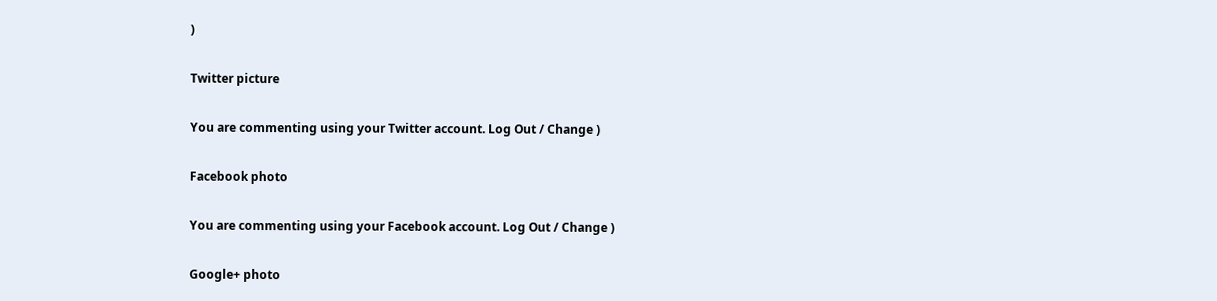)

Twitter picture

You are commenting using your Twitter account. Log Out / Change )

Facebook photo

You are commenting using your Facebook account. Log Out / Change )

Google+ photo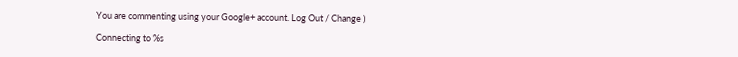You are commenting using your Google+ account. Log Out / Change )

Connecting to %s